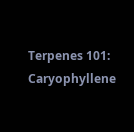Terpenes 101: Caryophyllene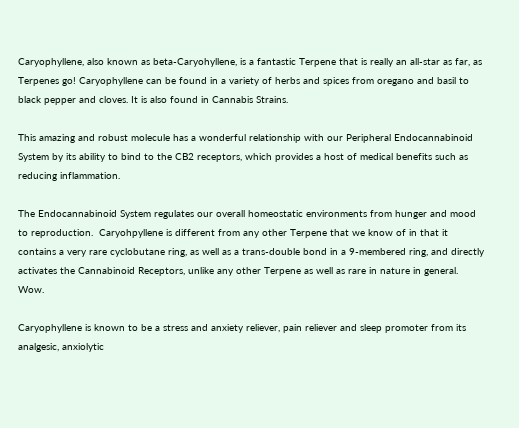Caryophyllene, also known as beta-Caryohyllene, is a fantastic Terpene that is really an all-star as far, as Terpenes go! Caryophyllene can be found in a variety of herbs and spices from oregano and basil to black pepper and cloves. It is also found in Cannabis Strains.

This amazing and robust molecule has a wonderful relationship with our Peripheral Endocannabinoid System by its ability to bind to the CB2 receptors, which provides a host of medical benefits such as reducing inflammation.

The Endocannabinoid System regulates our overall homeostatic environments from hunger and mood to reproduction.  Caryohpyllene is different from any other Terpene that we know of in that it contains a very rare cyclobutane ring, as well as a trans-double bond in a 9-membered ring, and directly activates the Cannabinoid Receptors, unlike any other Terpene as well as rare in nature in general. Wow.

Caryophyllene is known to be a stress and anxiety reliever, pain reliever and sleep promoter from its analgesic, anxiolytic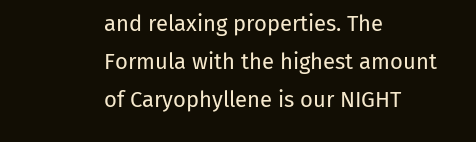and relaxing properties. The Formula with the highest amount of Caryophyllene is our NIGHT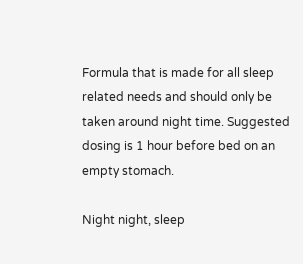Formula that is made for all sleep related needs and should only be taken around night time. Suggested dosing is 1 hour before bed on an empty stomach.

Night night, sleep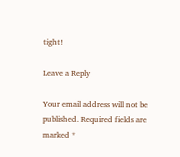tight!

Leave a Reply

Your email address will not be published. Required fields are marked *